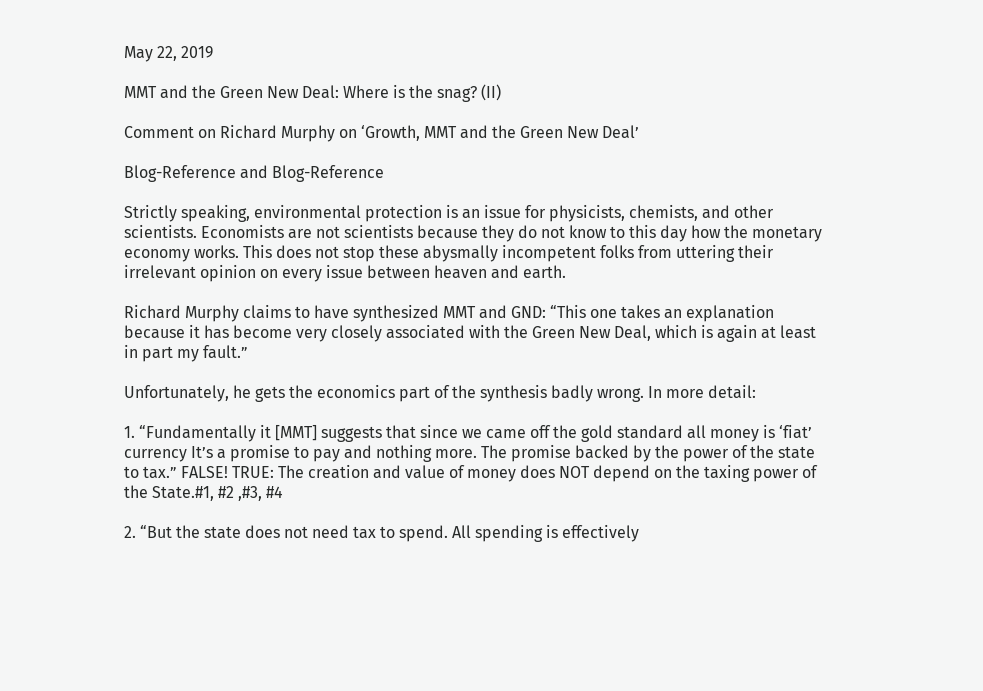May 22, 2019

MMT and the Green New Deal: Where is the snag? (II)

Comment on Richard Murphy on ‘Growth, MMT and the Green New Deal’

Blog-Reference and Blog-Reference

Strictly speaking, environmental protection is an issue for physicists, chemists, and other scientists. Economists are not scientists because they do not know to this day how the monetary economy works. This does not stop these abysmally incompetent folks from uttering their irrelevant opinion on every issue between heaven and earth.

Richard Murphy claims to have synthesized MMT and GND: “This one takes an explanation because it has become very closely associated with the Green New Deal, which is again at least in part my fault.”

Unfortunately, he gets the economics part of the synthesis badly wrong. In more detail:

1. “Fundamentally it [MMT] suggests that since we came off the gold standard all money is ‘fiat’ currency It’s a promise to pay and nothing more. The promise backed by the power of the state to tax.” FALSE! TRUE: The creation and value of money does NOT depend on the taxing power of the State.#1, #2 ,#3, #4

2. “But the state does not need tax to spend. All spending is effectively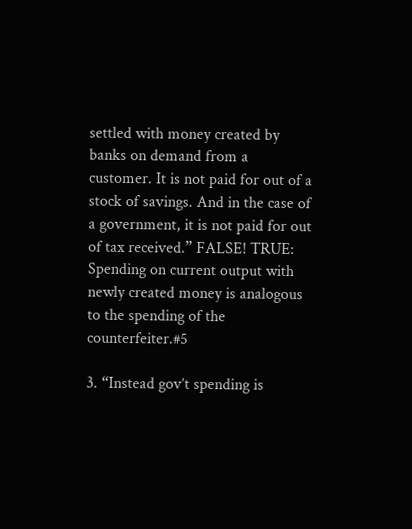settled with money created by banks on demand from a customer. It is not paid for out of a stock of savings. And in the case of a government, it is not paid for out of tax received.” FALSE! TRUE: Spending on current output with newly created money is analogous to the spending of the counterfeiter.#5

3. “Instead gov’t spending is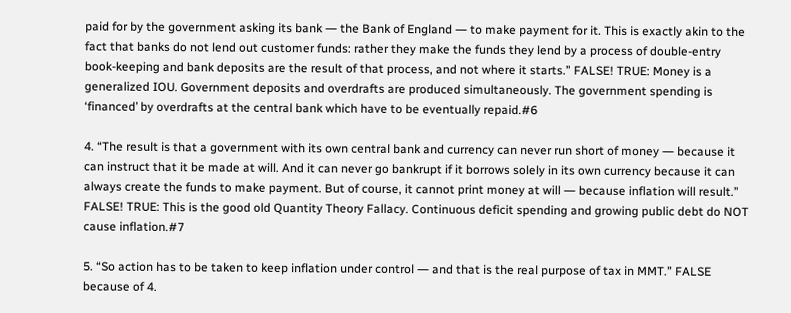paid for by the government asking its bank ― the Bank of England ― to make payment for it. This is exactly akin to the fact that banks do not lend out customer funds: rather they make the funds they lend by a process of double-entry book-keeping and bank deposits are the result of that process, and not where it starts.” FALSE! TRUE: Money is a generalized IOU. Government deposits and overdrafts are produced simultaneously. The government spending is ‘financed’ by overdrafts at the central bank which have to be eventually repaid.#6

4. “The result is that a government with its own central bank and currency can never run short of money ― because it can instruct that it be made at will. And it can never go bankrupt if it borrows solely in its own currency because it can always create the funds to make payment. But of course, it cannot print money at will ― because inflation will result.” FALSE! TRUE: This is the good old Quantity Theory Fallacy. Continuous deficit spending and growing public debt do NOT cause inflation.#7

5. “So action has to be taken to keep inflation under control ― and that is the real purpose of tax in MMT.” FALSE because of 4.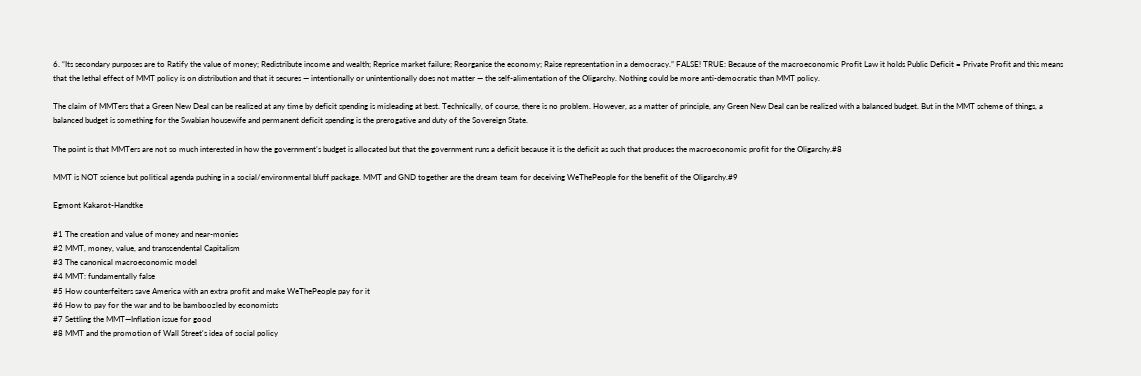6. “Its secondary purposes are to Ratify the value of money; Redistribute income and wealth; Reprice market failure; Reorganise the economy; Raise representation in a democracy.” FALSE! TRUE: Because of the macroeconomic Profit Law it holds Public Deficit = Private Profit and this means that the lethal effect of MMT policy is on distribution and that it secures ― intentionally or unintentionally does not matter ― the self-alimentation of the Oligarchy. Nothing could be more anti-democratic than MMT policy.

The claim of MMTers that a Green New Deal can be realized at any time by deficit spending is misleading at best. Technically, of course, there is no problem. However, as a matter of principle, any Green New Deal can be realized with a balanced budget. But in the MMT scheme of things, a balanced budget is something for the Swabian housewife and permanent deficit spending is the prerogative and duty of the Sovereign State.

The point is that MMTers are not so much interested in how the government’s budget is allocated but that the government runs a deficit because it is the deficit as such that produces the macroeconomic profit for the Oligarchy.#8

MMT is NOT science but political agenda pushing in a social/environmental bluff package. MMT and GND together are the dream team for deceiving WeThePeople for the benefit of the Oligarchy.#9

Egmont Kakarot-Handtke

#1 The creation and value of money and near-monies
#2 MMT, money, value, and transcendental Capitalism
#3 The canonical macroeconomic model
#4 MMT: fundamentally false
#5 How counterfeiters save America with an extra profit and make WeThePeople pay for it
#6 How to pay for the war and to be bamboozled by economists
#7 Settling the MMT―Inflation issue for good
#8 MMT and the promotion of Wall Street's idea of social policy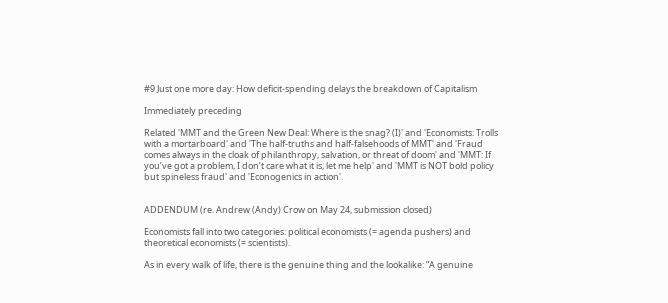#9 Just one more day: How deficit-spending delays the breakdown of Capitalism

Immediately preceding

Related 'MMT and the Green New Deal: Where is the snag? (I)' and 'Economists: Trolls with a mortarboard' and 'The half-truths and half-falsehoods of MMT' and 'Fraud comes always in the cloak of philanthropy, salvation, or threat of doom' and 'MMT: If you’ve got a problem, I don’t care what it is, let me help' and 'MMT is NOT bold policy but spineless fraud' and 'Econogenics in action'.


ADDENDUM (re. Andrew (Andy) Crow on May 24, submission closed)

Economists fall into two categories: political economists (= agenda pushers) and theoretical economists (= scientists).

As in every walk of life, there is the genuine thing and the lookalike: “A genuine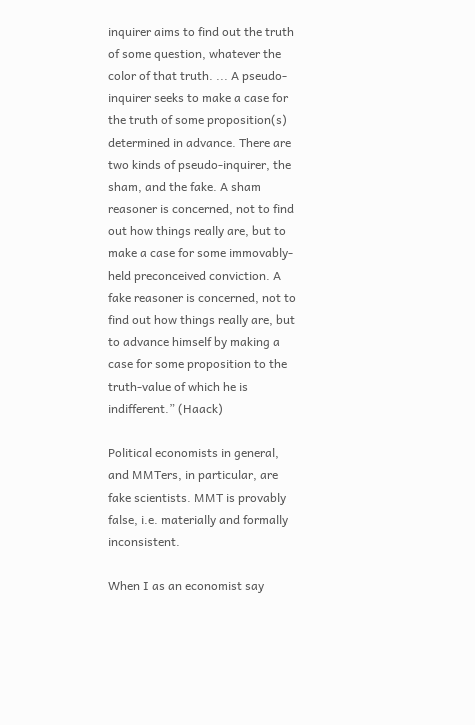inquirer aims to find out the truth of some question, whatever the color of that truth. ... A pseudo-inquirer seeks to make a case for the truth of some proposition(s) determined in advance. There are two kinds of pseudo-inquirer, the sham, and the fake. A sham reasoner is concerned, not to find out how things really are, but to make a case for some immovably-held preconceived conviction. A fake reasoner is concerned, not to find out how things really are, but to advance himself by making a case for some proposition to the truth-value of which he is indifferent.” (Haack)

Political economists in general, and MMTers, in particular, are fake scientists. MMT is provably false, i.e. materially and formally inconsistent.

When I as an economist say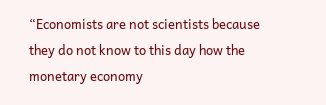“Economists are not scientists because they do not know to this day how the monetary economy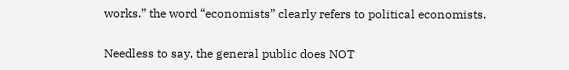works.” the word “economists” clearly refers to political economists.

Needless to say, the general public does NOT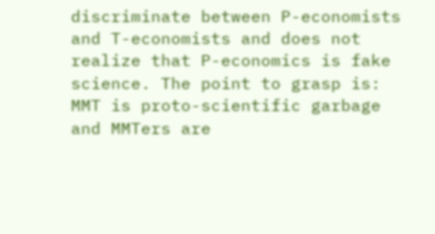discriminate between P-economists and T-economists and does not realize that P-economics is fake science. The point to grasp is: MMT is proto-scientific garbage and MMTers are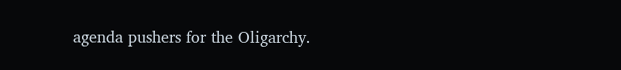agenda pushers for the Oligarchy.